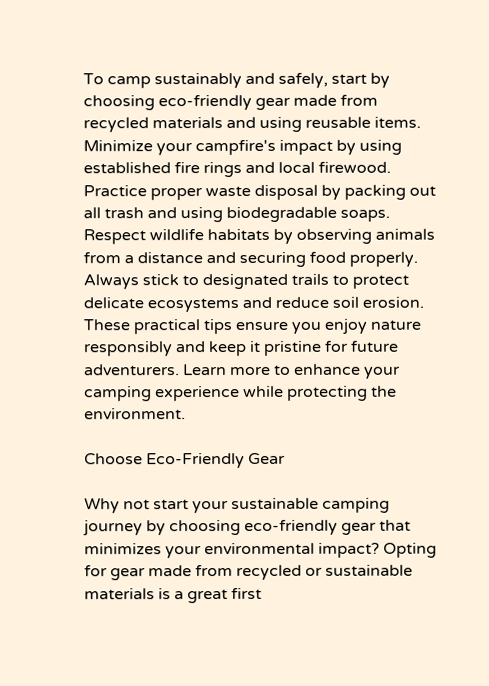To camp sustainably and safely, start by choosing eco-friendly gear made from recycled materials and using reusable items. Minimize your campfire's impact by using established fire rings and local firewood. Practice proper waste disposal by packing out all trash and using biodegradable soaps. Respect wildlife habitats by observing animals from a distance and securing food properly. Always stick to designated trails to protect delicate ecosystems and reduce soil erosion. These practical tips ensure you enjoy nature responsibly and keep it pristine for future adventurers. Learn more to enhance your camping experience while protecting the environment.

Choose Eco-Friendly Gear

Why not start your sustainable camping journey by choosing eco-friendly gear that minimizes your environmental impact? Opting for gear made from recycled or sustainable materials is a great first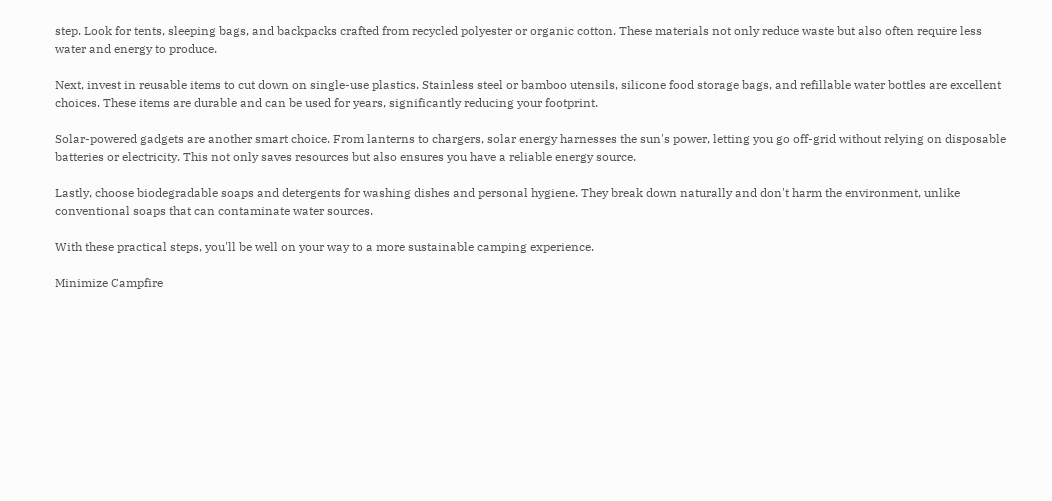step. Look for tents, sleeping bags, and backpacks crafted from recycled polyester or organic cotton. These materials not only reduce waste but also often require less water and energy to produce.

Next, invest in reusable items to cut down on single-use plastics. Stainless steel or bamboo utensils, silicone food storage bags, and refillable water bottles are excellent choices. These items are durable and can be used for years, significantly reducing your footprint.

Solar-powered gadgets are another smart choice. From lanterns to chargers, solar energy harnesses the sun's power, letting you go off-grid without relying on disposable batteries or electricity. This not only saves resources but also ensures you have a reliable energy source.

Lastly, choose biodegradable soaps and detergents for washing dishes and personal hygiene. They break down naturally and don't harm the environment, unlike conventional soaps that can contaminate water sources.

With these practical steps, you'll be well on your way to a more sustainable camping experience.

Minimize Campfire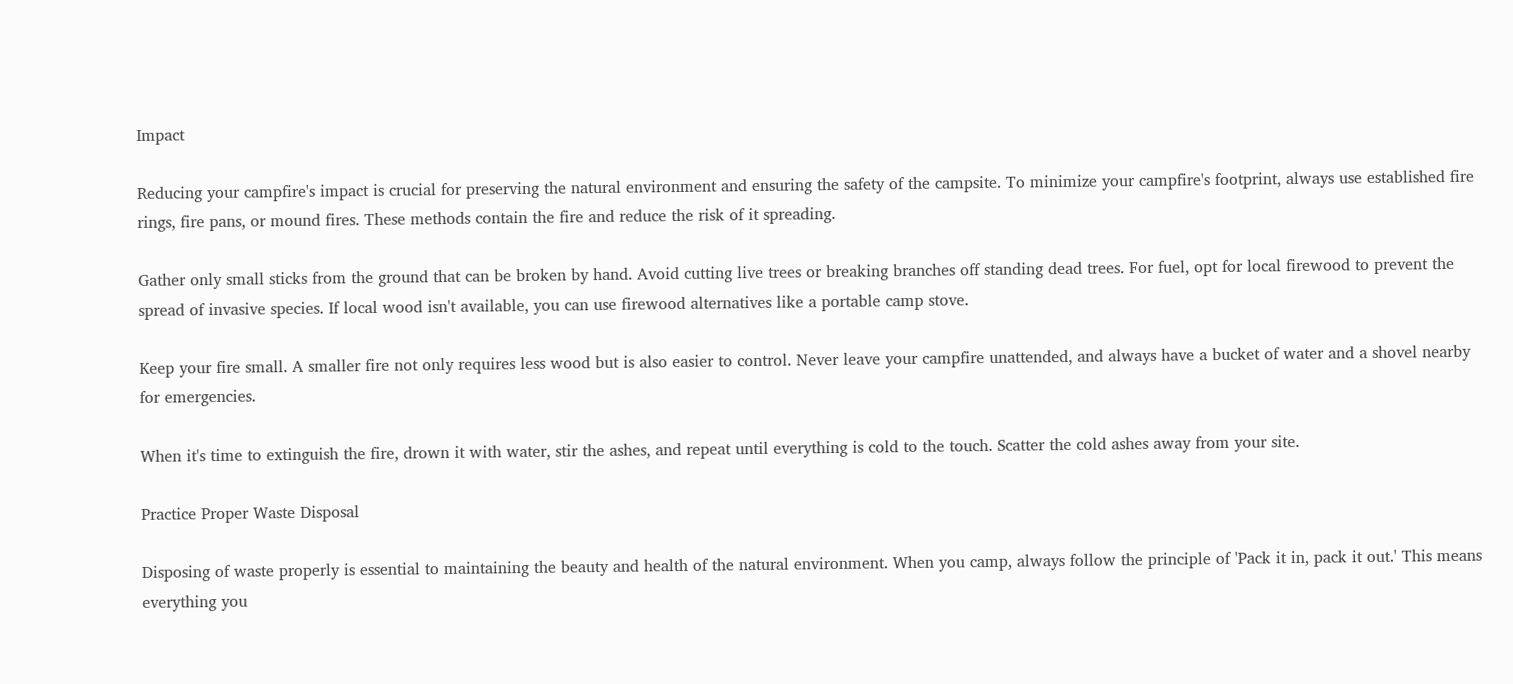Impact

Reducing your campfire's impact is crucial for preserving the natural environment and ensuring the safety of the campsite. To minimize your campfire's footprint, always use established fire rings, fire pans, or mound fires. These methods contain the fire and reduce the risk of it spreading.

Gather only small sticks from the ground that can be broken by hand. Avoid cutting live trees or breaking branches off standing dead trees. For fuel, opt for local firewood to prevent the spread of invasive species. If local wood isn't available, you can use firewood alternatives like a portable camp stove.

Keep your fire small. A smaller fire not only requires less wood but is also easier to control. Never leave your campfire unattended, and always have a bucket of water and a shovel nearby for emergencies.

When it's time to extinguish the fire, drown it with water, stir the ashes, and repeat until everything is cold to the touch. Scatter the cold ashes away from your site.

Practice Proper Waste Disposal

Disposing of waste properly is essential to maintaining the beauty and health of the natural environment. When you camp, always follow the principle of 'Pack it in, pack it out.' This means everything you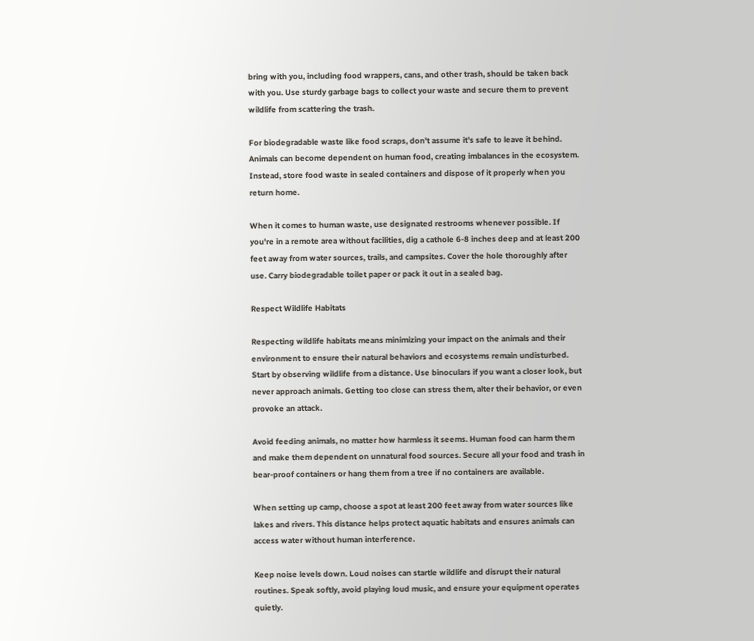bring with you, including food wrappers, cans, and other trash, should be taken back with you. Use sturdy garbage bags to collect your waste and secure them to prevent wildlife from scattering the trash.

For biodegradable waste like food scraps, don't assume it's safe to leave it behind. Animals can become dependent on human food, creating imbalances in the ecosystem. Instead, store food waste in sealed containers and dispose of it properly when you return home.

When it comes to human waste, use designated restrooms whenever possible. If you're in a remote area without facilities, dig a cathole 6-8 inches deep and at least 200 feet away from water sources, trails, and campsites. Cover the hole thoroughly after use. Carry biodegradable toilet paper or pack it out in a sealed bag.

Respect Wildlife Habitats

Respecting wildlife habitats means minimizing your impact on the animals and their environment to ensure their natural behaviors and ecosystems remain undisturbed. Start by observing wildlife from a distance. Use binoculars if you want a closer look, but never approach animals. Getting too close can stress them, alter their behavior, or even provoke an attack.

Avoid feeding animals, no matter how harmless it seems. Human food can harm them and make them dependent on unnatural food sources. Secure all your food and trash in bear-proof containers or hang them from a tree if no containers are available.

When setting up camp, choose a spot at least 200 feet away from water sources like lakes and rivers. This distance helps protect aquatic habitats and ensures animals can access water without human interference.

Keep noise levels down. Loud noises can startle wildlife and disrupt their natural routines. Speak softly, avoid playing loud music, and ensure your equipment operates quietly.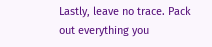Lastly, leave no trace. Pack out everything you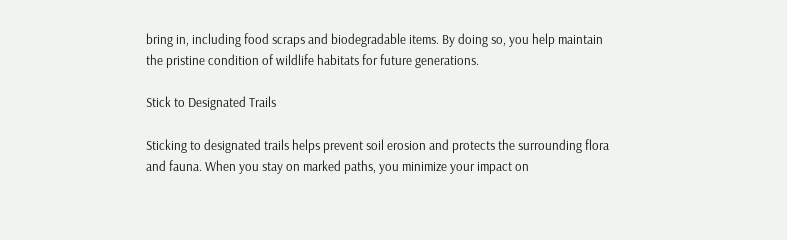bring in, including food scraps and biodegradable items. By doing so, you help maintain the pristine condition of wildlife habitats for future generations.

Stick to Designated Trails

Sticking to designated trails helps prevent soil erosion and protects the surrounding flora and fauna. When you stay on marked paths, you minimize your impact on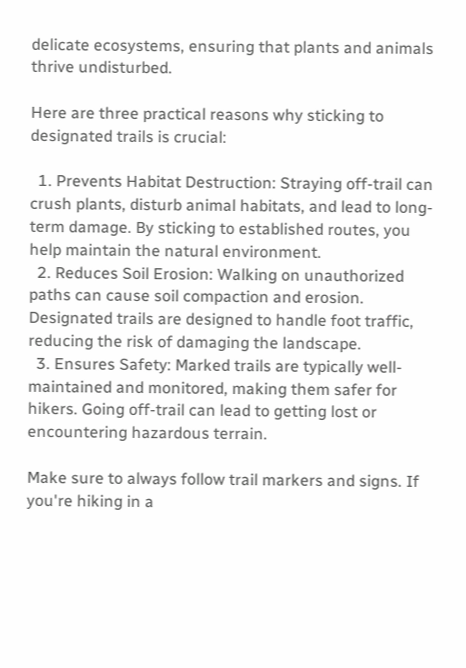delicate ecosystems, ensuring that plants and animals thrive undisturbed.

Here are three practical reasons why sticking to designated trails is crucial:

  1. Prevents Habitat Destruction: Straying off-trail can crush plants, disturb animal habitats, and lead to long-term damage. By sticking to established routes, you help maintain the natural environment.
  2. Reduces Soil Erosion: Walking on unauthorized paths can cause soil compaction and erosion. Designated trails are designed to handle foot traffic, reducing the risk of damaging the landscape.
  3. Ensures Safety: Marked trails are typically well-maintained and monitored, making them safer for hikers. Going off-trail can lead to getting lost or encountering hazardous terrain.

Make sure to always follow trail markers and signs. If you're hiking in a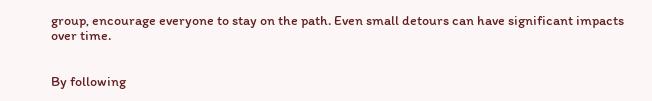group, encourage everyone to stay on the path. Even small detours can have significant impacts over time.


By following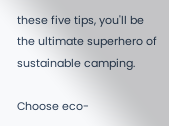these five tips, you'll be the ultimate superhero of sustainable camping.

Choose eco-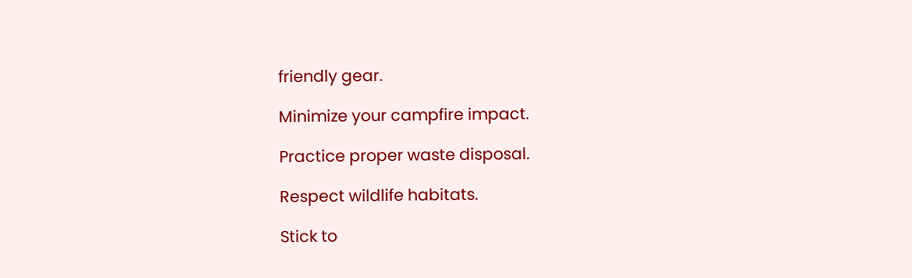friendly gear.

Minimize your campfire impact.

Practice proper waste disposal.

Respect wildlife habitats.

Stick to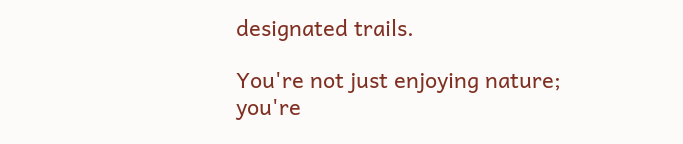designated trails.

You're not just enjoying nature; you're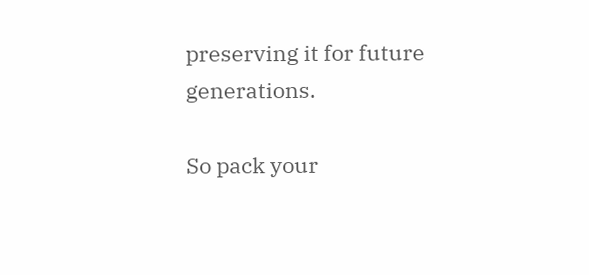preserving it for future generations.

So pack your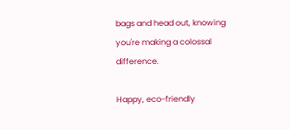bags and head out, knowing you're making a colossal difference.

Happy, eco-friendly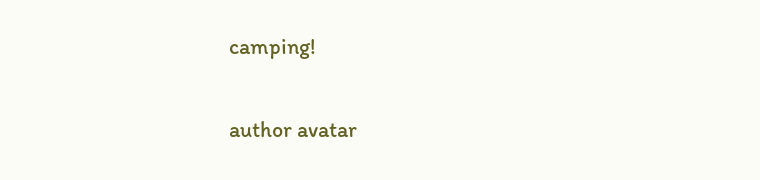camping!

author avatar